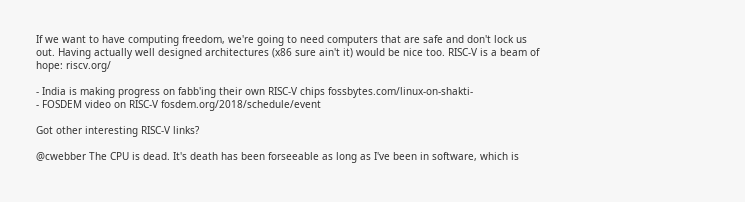If we want to have computing freedom, we're going to need computers that are safe and don't lock us out. Having actually well designed architectures (x86 sure ain't it) would be nice too. RISC-V is a beam of hope: riscv.org/

- India is making progress on fabb'ing their own RISC-V chips fossbytes.com/linux-on-shakti-
- FOSDEM video on RISC-V fosdem.org/2018/schedule/event

Got other interesting RISC-V links?

@cwebber The CPU is dead. It's death has been forseeable as long as I've been in software, which is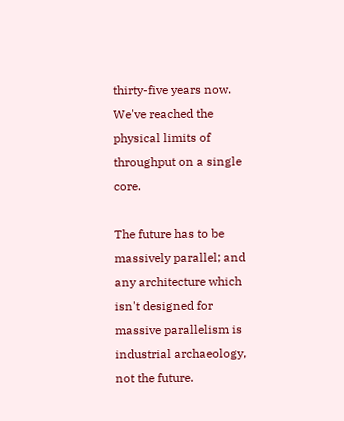thirty-five years now. We've reached the physical limits of throughput on a single core.

The future has to be massively parallel; and any architecture which isn't designed for massive parallelism is industrial archaeology, not the future.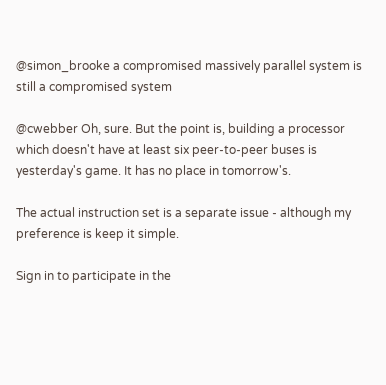@simon_brooke a compromised massively parallel system is still a compromised system

@cwebber Oh, sure. But the point is, building a processor which doesn't have at least six peer-to-peer buses is yesterday's game. It has no place in tomorrow's.

The actual instruction set is a separate issue - although my preference is keep it simple.

Sign in to participate in the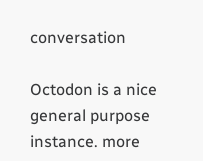conversation

Octodon is a nice general purpose instance. more